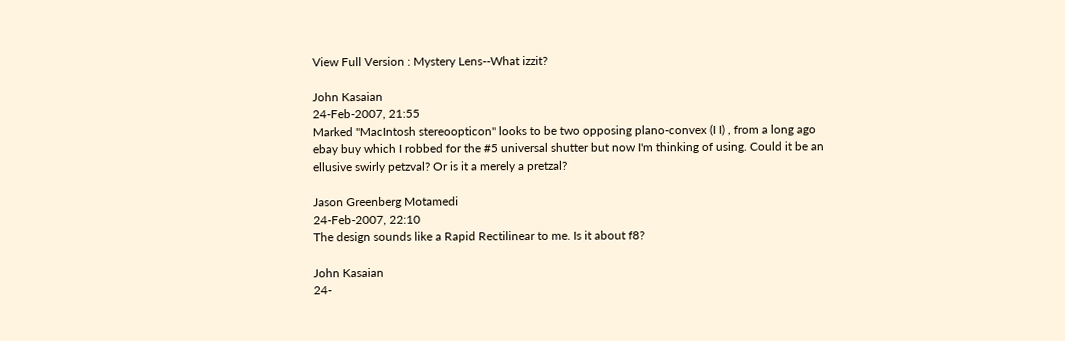View Full Version : Mystery Lens--What izzit?

John Kasaian
24-Feb-2007, 21:55
Marked "MacIntosh stereoopticon" looks to be two opposing plano-convex (I I) , from a long ago ebay buy which I robbed for the #5 universal shutter but now I'm thinking of using. Could it be an ellusive swirly petzval? Or is it a merely a pretzal?

Jason Greenberg Motamedi
24-Feb-2007, 22:10
The design sounds like a Rapid Rectilinear to me. Is it about f8?

John Kasaian
24-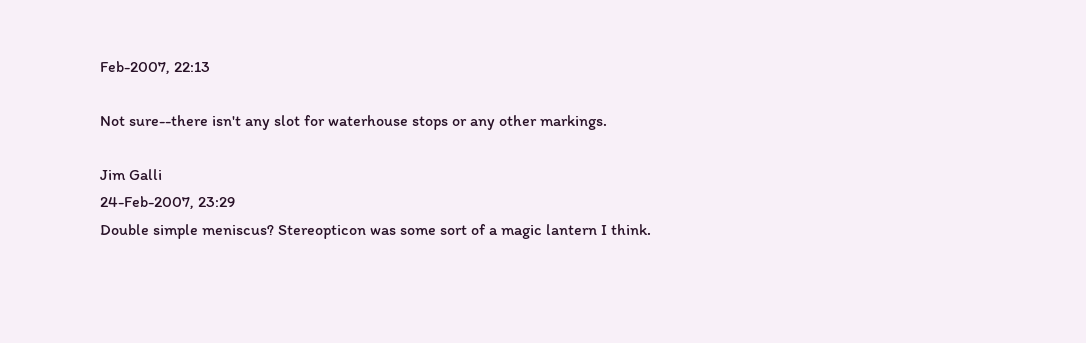Feb-2007, 22:13

Not sure--there isn't any slot for waterhouse stops or any other markings.

Jim Galli
24-Feb-2007, 23:29
Double simple meniscus? Stereopticon was some sort of a magic lantern I think.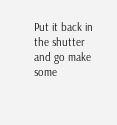Put it back in the shutter and go make some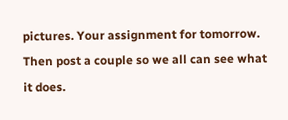pictures. Your assignment for tomorrow. Then post a couple so we all can see what it does.